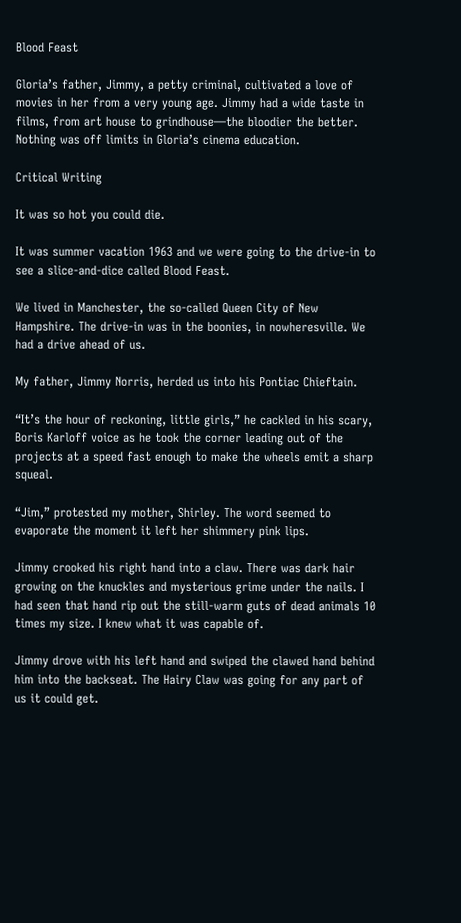Blood Feast

Gloria’s father, Jimmy, a petty criminal, cultivated a love of movies in her from a very young age. Jimmy had a wide taste in films, from art house to grindhouse—the bloodier the better. Nothing was off limits in Gloria’s cinema education.

Critical Writing

It was so hot you could die.

It was summer vacation 1963 and we were going to the drive-in to see a slice-and-dice called Blood Feast.

We lived in Manchester, the so-called Queen City of New Hampshire. The drive-in was in the boonies, in nowheresville. We had a drive ahead of us.

My father, Jimmy Norris, herded us into his Pontiac Chieftain.

“It’s the hour of reckoning, little girls,” he cackled in his scary, Boris Karloff voice as he took the corner leading out of the projects at a speed fast enough to make the wheels emit a sharp squeal.

“Jim,” protested my mother, Shirley. The word seemed to evaporate the moment it left her shimmery pink lips.

Jimmy crooked his right hand into a claw. There was dark hair growing on the knuckles and mysterious grime under the nails. I had seen that hand rip out the still-warm guts of dead animals 10 times my size. I knew what it was capable of.

Jimmy drove with his left hand and swiped the clawed hand behind him into the backseat. The Hairy Claw was going for any part of us it could get.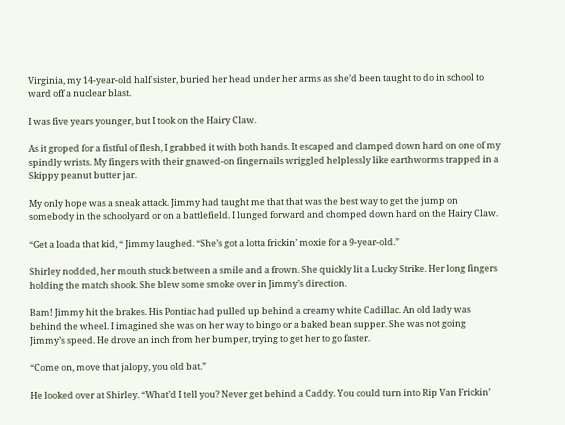Virginia, my 14-year-old half sister, buried her head under her arms as she’d been taught to do in school to ward off a nuclear blast.

I was five years younger, but I took on the Hairy Claw.

As it groped for a fistful of flesh, I grabbed it with both hands. It escaped and clamped down hard on one of my spindly wrists. My fingers with their gnawed-on fingernails wriggled helplessly like earthworms trapped in a Skippy peanut butter jar.

My only hope was a sneak attack. Jimmy had taught me that that was the best way to get the jump on somebody in the schoolyard or on a battlefield. I lunged forward and chomped down hard on the Hairy Claw.

“Get a loada that kid, “ Jimmy laughed. “She’s got a lotta frickin’ moxie for a 9-year-old.”

Shirley nodded, her mouth stuck between a smile and a frown. She quickly lit a Lucky Strike. Her long fingers holding the match shook. She blew some smoke over in Jimmy’s direction.

Bam! Jimmy hit the brakes. His Pontiac had pulled up behind a creamy white Cadillac. An old lady was behind the wheel. I imagined she was on her way to bingo or a baked bean supper. She was not going Jimmy’s speed. He drove an inch from her bumper, trying to get her to go faster.

“Come on, move that jalopy, you old bat.”

He looked over at Shirley. “What’d I tell you? Never get behind a Caddy. You could turn into Rip Van Frickin’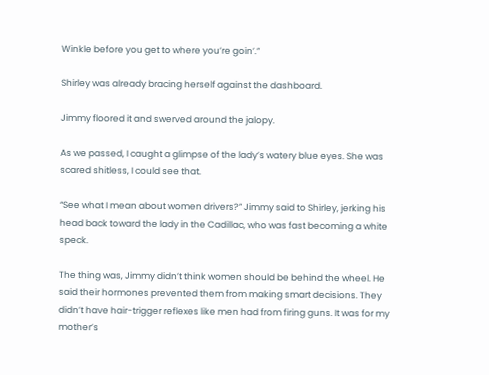Winkle before you get to where you’re goin’.”

Shirley was already bracing herself against the dashboard.

Jimmy floored it and swerved around the jalopy.

As we passed, I caught a glimpse of the lady’s watery blue eyes. She was scared shitless, I could see that.

“See what I mean about women drivers?” Jimmy said to Shirley, jerking his head back toward the lady in the Cadillac, who was fast becoming a white speck.

The thing was, Jimmy didn’t think women should be behind the wheel. He said their hormones prevented them from making smart decisions. They didn’t have hair-trigger reflexes like men had from firing guns. It was for my mother’s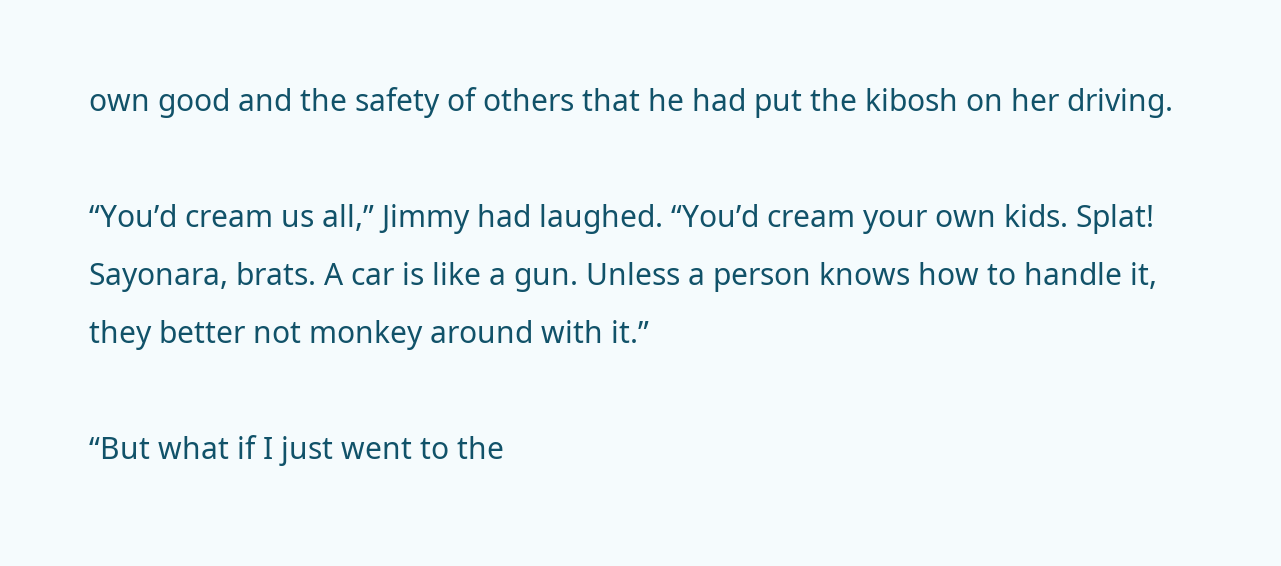own good and the safety of others that he had put the kibosh on her driving.

“You’d cream us all,” Jimmy had laughed. “You’d cream your own kids. Splat! Sayonara, brats. A car is like a gun. Unless a person knows how to handle it, they better not monkey around with it.”

“But what if I just went to the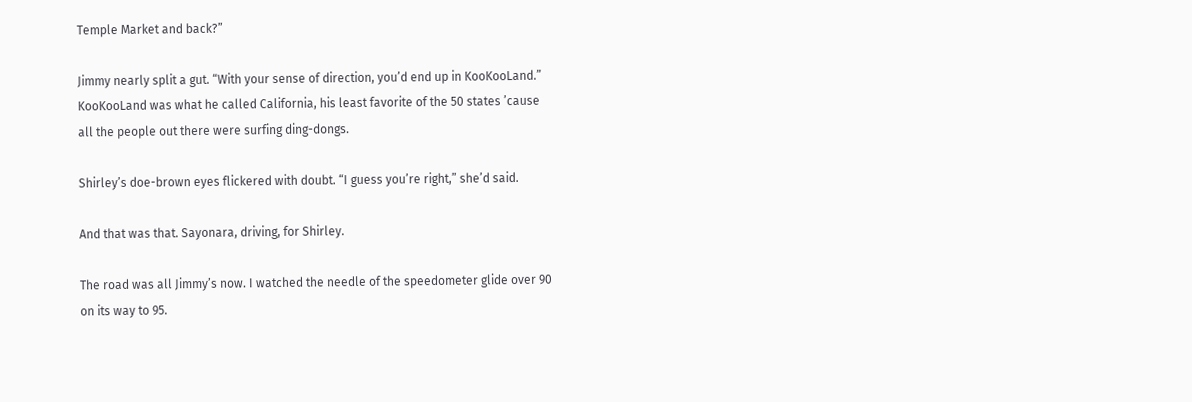Temple Market and back?”

Jimmy nearly split a gut. “With your sense of direction, you’d end up in KooKooLand.” KooKooLand was what he called California, his least favorite of the 50 states ’cause all the people out there were surfing ding-dongs.

Shirley’s doe-brown eyes flickered with doubt. “I guess you’re right,” she’d said.

And that was that. Sayonara, driving, for Shirley.

The road was all Jimmy’s now. I watched the needle of the speedometer glide over 90 on its way to 95.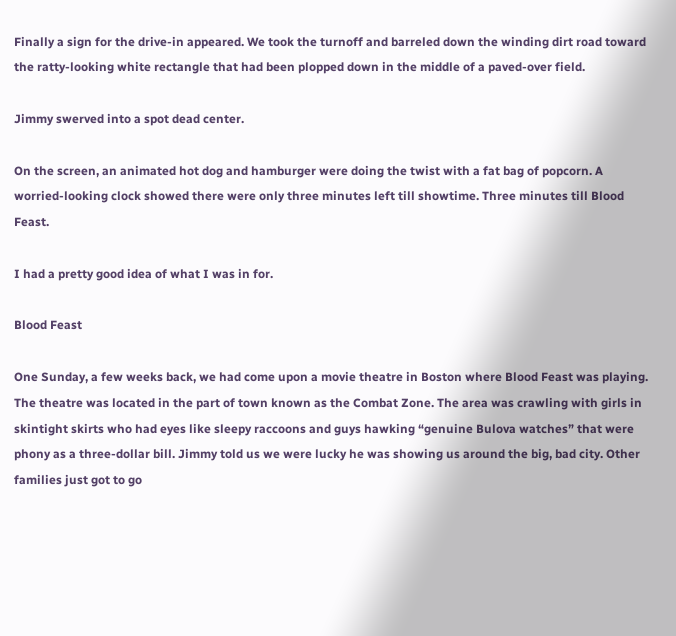Finally a sign for the drive-in appeared. We took the turnoff and barreled down the winding dirt road toward the ratty-looking white rectangle that had been plopped down in the middle of a paved-over field.

Jimmy swerved into a spot dead center.

On the screen, an animated hot dog and hamburger were doing the twist with a fat bag of popcorn. A worried-looking clock showed there were only three minutes left till showtime. Three minutes till Blood Feast.

I had a pretty good idea of what I was in for.

Blood Feast

One Sunday, a few weeks back, we had come upon a movie theatre in Boston where Blood Feast was playing. The theatre was located in the part of town known as the Combat Zone. The area was crawling with girls in skintight skirts who had eyes like sleepy raccoons and guys hawking “genuine Bulova watches” that were phony as a three-dollar bill. Jimmy told us we were lucky he was showing us around the big, bad city. Other families just got to go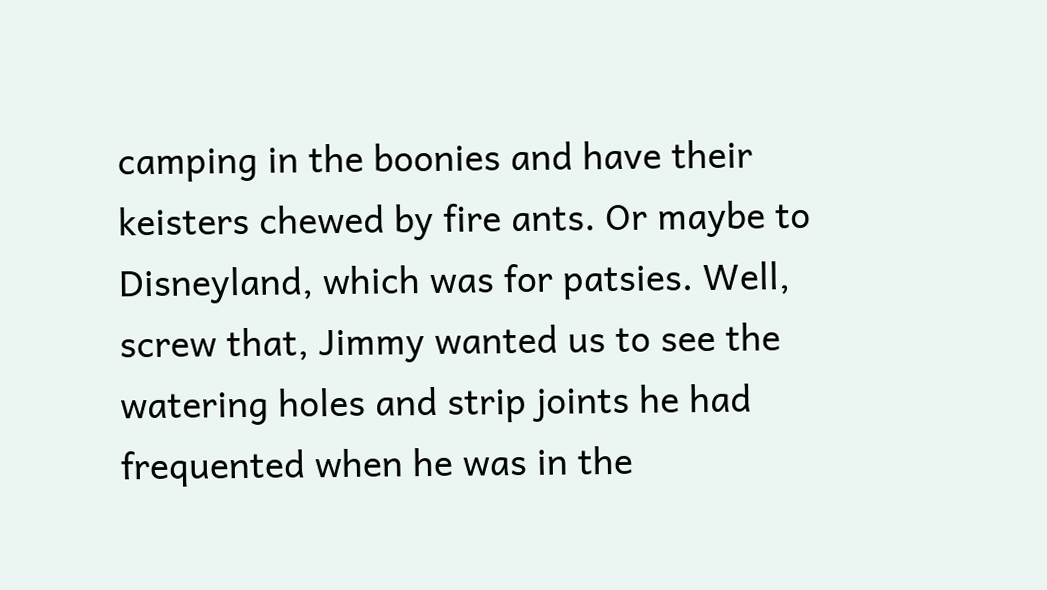camping in the boonies and have their keisters chewed by fire ants. Or maybe to Disneyland, which was for patsies. Well, screw that, Jimmy wanted us to see the watering holes and strip joints he had frequented when he was in the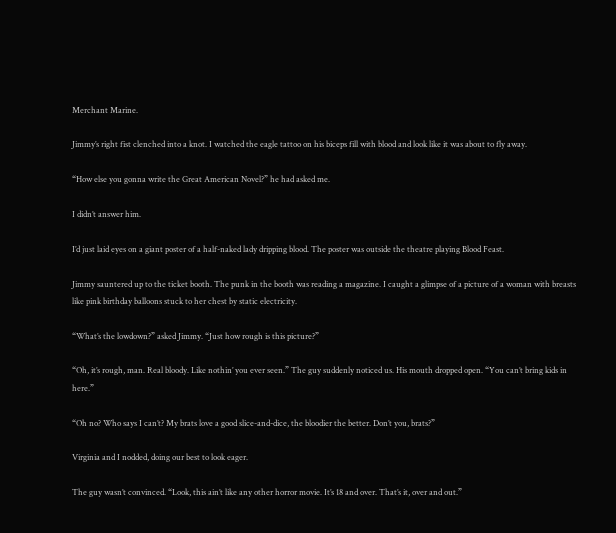Merchant Marine.

Jimmy’s right fist clenched into a knot. I watched the eagle tattoo on his biceps fill with blood and look like it was about to fly away.

“How else you gonna write the Great American Novel?” he had asked me.

I didn’t answer him.

I’d just laid eyes on a giant poster of a half-naked lady dripping blood. The poster was outside the theatre playing Blood Feast.

Jimmy sauntered up to the ticket booth. The punk in the booth was reading a magazine. I caught a glimpse of a picture of a woman with breasts like pink birthday balloons stuck to her chest by static electricity.

“What’s the lowdown?” asked Jimmy. “Just how rough is this picture?”

“Oh, it’s rough, man. Real bloody. Like nothin’ you ever seen.” The guy suddenly noticed us. His mouth dropped open. “You can’t bring kids in here.”

“Oh no? Who says I can’t? My brats love a good slice-and-dice, the bloodier the better. Don’t you, brats?”

Virginia and I nodded, doing our best to look eager.

The guy wasn’t convinced. “Look, this ain’t like any other horror movie. It’s 18 and over. That’s it, over and out.”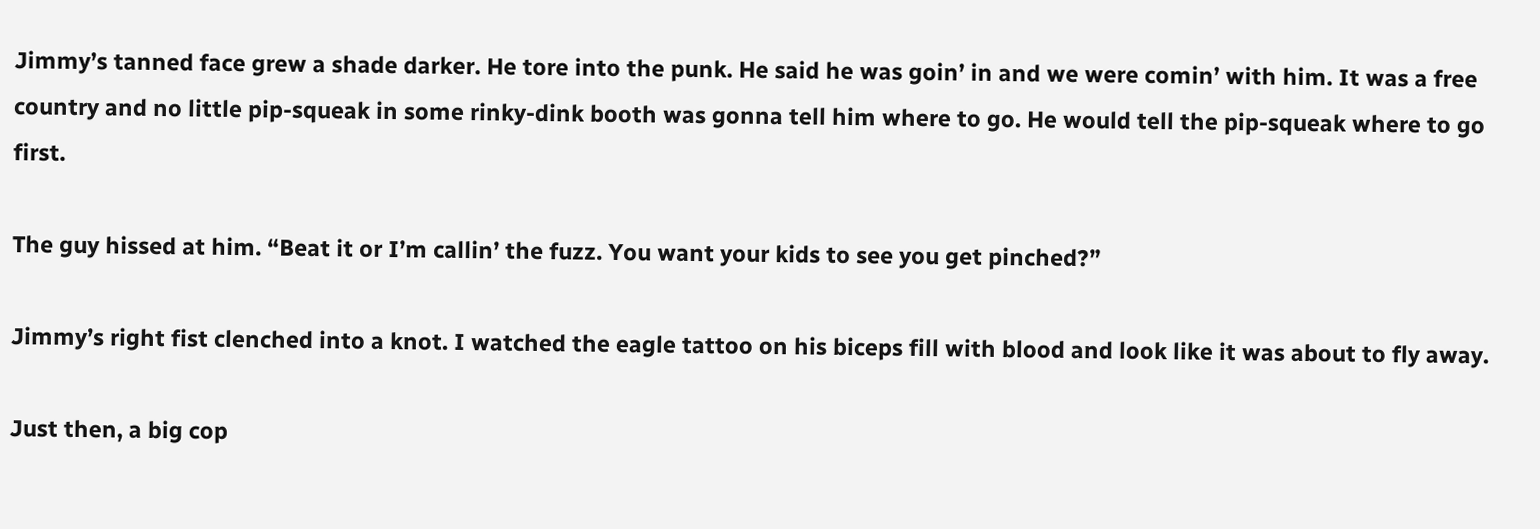Jimmy’s tanned face grew a shade darker. He tore into the punk. He said he was goin’ in and we were comin’ with him. It was a free country and no little pip-squeak in some rinky-dink booth was gonna tell him where to go. He would tell the pip-squeak where to go first.

The guy hissed at him. “Beat it or I’m callin’ the fuzz. You want your kids to see you get pinched?”

Jimmy’s right fist clenched into a knot. I watched the eagle tattoo on his biceps fill with blood and look like it was about to fly away.

Just then, a big cop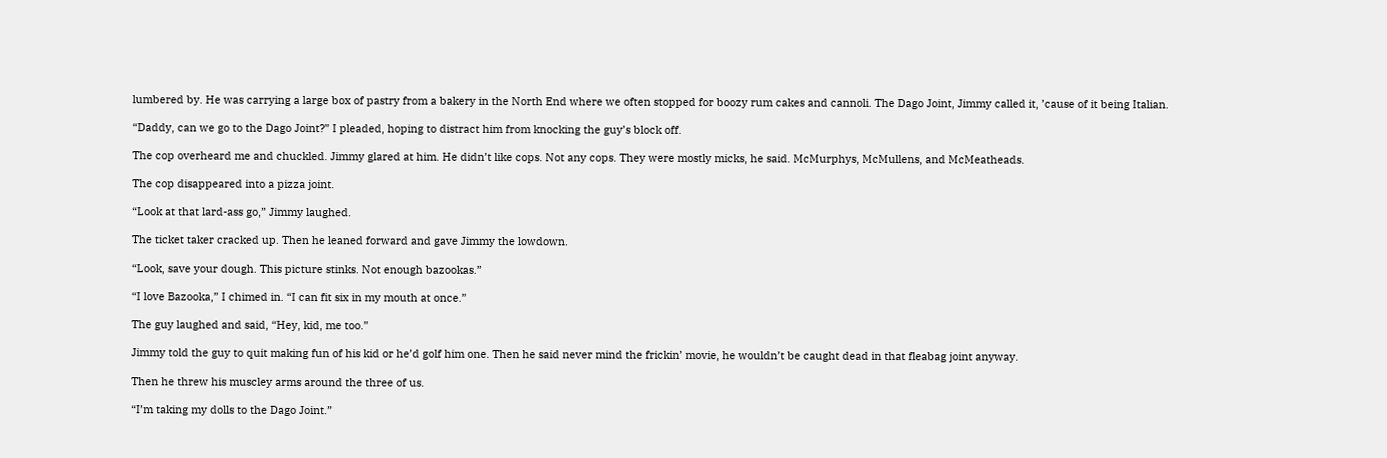lumbered by. He was carrying a large box of pastry from a bakery in the North End where we often stopped for boozy rum cakes and cannoli. The Dago Joint, Jimmy called it, ’cause of it being Italian.

“Daddy, can we go to the Dago Joint?” I pleaded, hoping to distract him from knocking the guy’s block off.

The cop overheard me and chuckled. Jimmy glared at him. He didn’t like cops. Not any cops. They were mostly micks, he said. McMurphys, McMullens, and McMeatheads.

The cop disappeared into a pizza joint.

“Look at that lard-ass go,” Jimmy laughed.

The ticket taker cracked up. Then he leaned forward and gave Jimmy the lowdown.

“Look, save your dough. This picture stinks. Not enough bazookas.”

“I love Bazooka,” I chimed in. “I can fit six in my mouth at once.”

The guy laughed and said, “Hey, kid, me too.”

Jimmy told the guy to quit making fun of his kid or he’d golf him one. Then he said never mind the frickin’ movie, he wouldn’t be caught dead in that fleabag joint anyway.

Then he threw his muscley arms around the three of us.

“I’m taking my dolls to the Dago Joint.”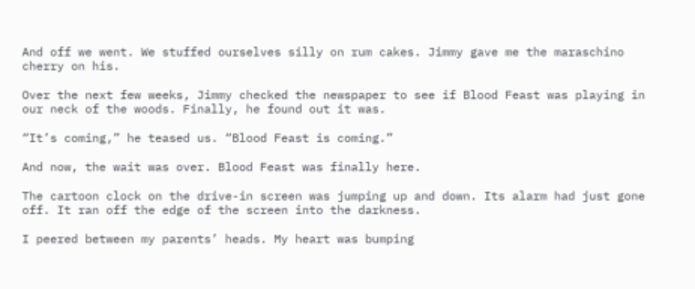And off we went. We stuffed ourselves silly on rum cakes. Jimmy gave me the maraschino cherry on his.

Over the next few weeks, Jimmy checked the newspaper to see if Blood Feast was playing in our neck of the woods. Finally, he found out it was.

“It’s coming,” he teased us. “Blood Feast is coming.”

And now, the wait was over. Blood Feast was finally here.

The cartoon clock on the drive-in screen was jumping up and down. Its alarm had just gone off. It ran off the edge of the screen into the darkness.

I peered between my parents’ heads. My heart was bumping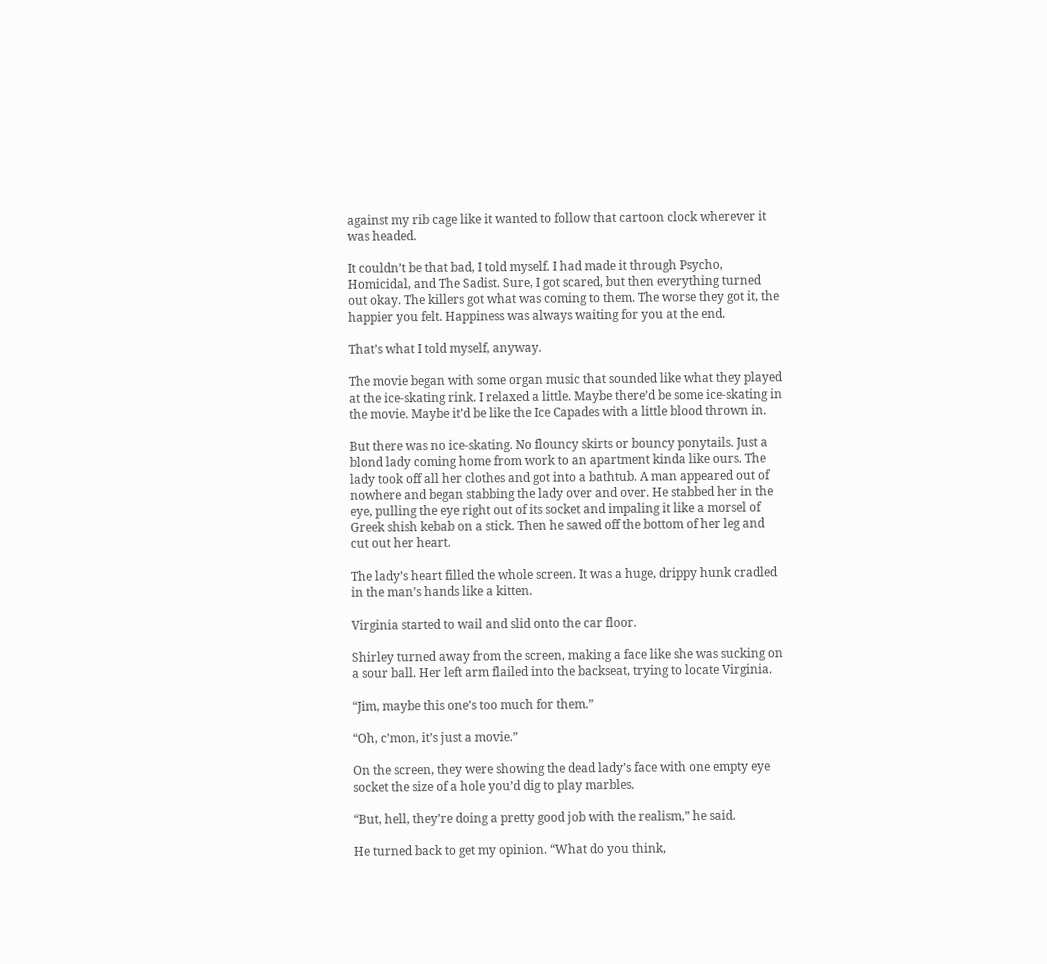against my rib cage like it wanted to follow that cartoon clock wherever it was headed.

It couldn’t be that bad, I told myself. I had made it through Psycho, Homicidal, and The Sadist. Sure, I got scared, but then everything turned out okay. The killers got what was coming to them. The worse they got it, the happier you felt. Happiness was always waiting for you at the end.

That’s what I told myself, anyway.

The movie began with some organ music that sounded like what they played at the ice-skating rink. I relaxed a little. Maybe there’d be some ice-skating in the movie. Maybe it’d be like the Ice Capades with a little blood thrown in.

But there was no ice-skating. No flouncy skirts or bouncy ponytails. Just a blond lady coming home from work to an apartment kinda like ours. The lady took off all her clothes and got into a bathtub. A man appeared out of nowhere and began stabbing the lady over and over. He stabbed her in the eye, pulling the eye right out of its socket and impaling it like a morsel of Greek shish kebab on a stick. Then he sawed off the bottom of her leg and cut out her heart.

The lady’s heart filled the whole screen. It was a huge, drippy hunk cradled in the man’s hands like a kitten.

Virginia started to wail and slid onto the car floor.

Shirley turned away from the screen, making a face like she was sucking on a sour ball. Her left arm flailed into the backseat, trying to locate Virginia.

“Jim, maybe this one’s too much for them.”

“Oh, c’mon, it’s just a movie.”

On the screen, they were showing the dead lady’s face with one empty eye socket the size of a hole you’d dig to play marbles.

“But, hell, they’re doing a pretty good job with the realism,” he said.

He turned back to get my opinion. “What do you think,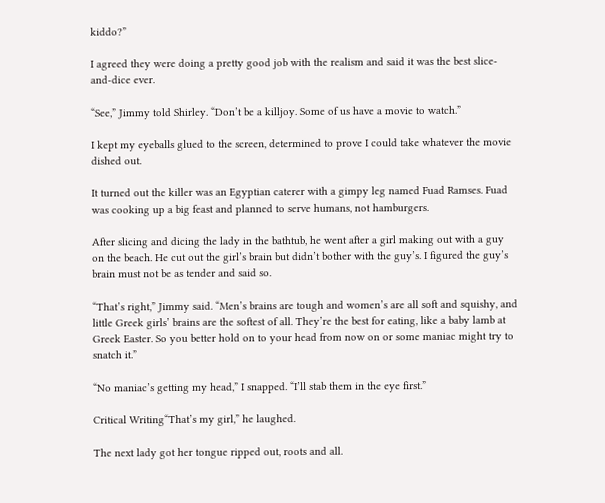kiddo?”

I agreed they were doing a pretty good job with the realism and said it was the best slice-and-dice ever.

“See,” Jimmy told Shirley. “Don’t be a killjoy. Some of us have a movie to watch.”

I kept my eyeballs glued to the screen, determined to prove I could take whatever the movie dished out.

It turned out the killer was an Egyptian caterer with a gimpy leg named Fuad Ramses. Fuad was cooking up a big feast and planned to serve humans, not hamburgers.

After slicing and dicing the lady in the bathtub, he went after a girl making out with a guy on the beach. He cut out the girl’s brain but didn’t bother with the guy’s. I figured the guy’s brain must not be as tender and said so.

“That’s right,” Jimmy said. “Men’s brains are tough and women’s are all soft and squishy, and little Greek girls’ brains are the softest of all. They’re the best for eating, like a baby lamb at Greek Easter. So you better hold on to your head from now on or some maniac might try to snatch it.”

“No maniac’s getting my head,” I snapped. “I’ll stab them in the eye first.”

Critical Writing“That’s my girl,” he laughed.

The next lady got her tongue ripped out, roots and all.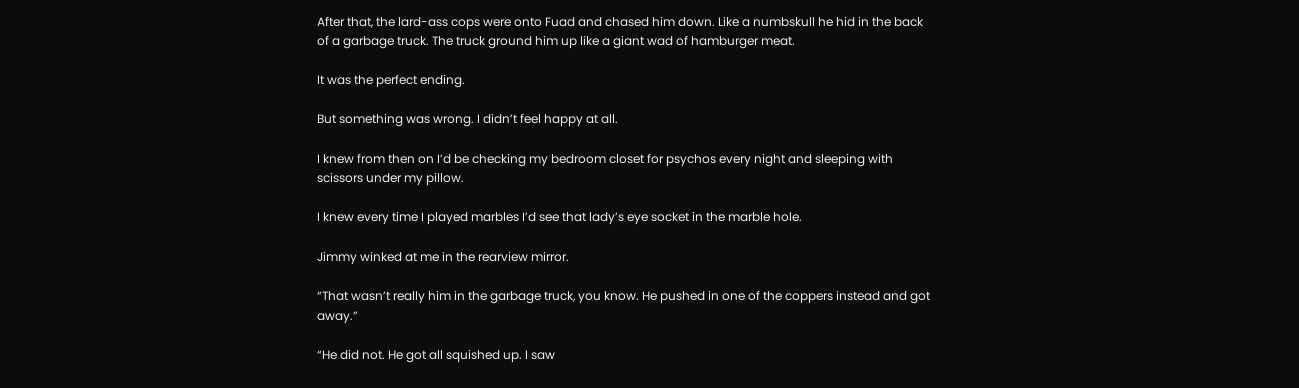After that, the lard-ass cops were onto Fuad and chased him down. Like a numbskull he hid in the back of a garbage truck. The truck ground him up like a giant wad of hamburger meat.

It was the perfect ending.

But something was wrong. I didn’t feel happy at all.

I knew from then on I’d be checking my bedroom closet for psychos every night and sleeping with scissors under my pillow.

I knew every time I played marbles I’d see that lady’s eye socket in the marble hole.

Jimmy winked at me in the rearview mirror.

“That wasn’t really him in the garbage truck, you know. He pushed in one of the coppers instead and got away.”

“He did not. He got all squished up. I saw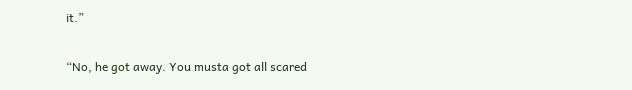it.”

“No, he got away. You musta got all scared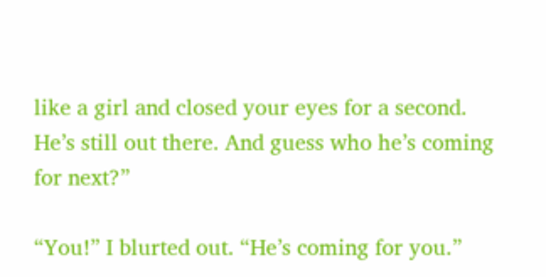like a girl and closed your eyes for a second. He’s still out there. And guess who he’s coming for next?”

“You!” I blurted out. “He’s coming for you.”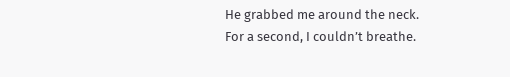He grabbed me around the neck. For a second, I couldn’t breathe.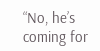“No, he’s coming for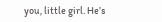you, little girl. He’s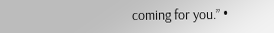coming for you.” •